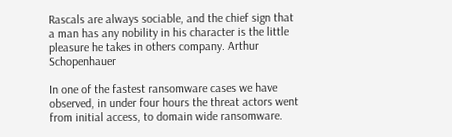Rascals are always sociable, and the chief sign that a man has any nobility in his character is the little pleasure he takes in others company. Arthur Schopenhauer

In one of the fastest ransomware cases we have observed, in under four hours the threat actors went from initial access, to domain wide ransomware.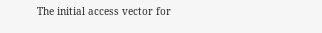The initial access vector for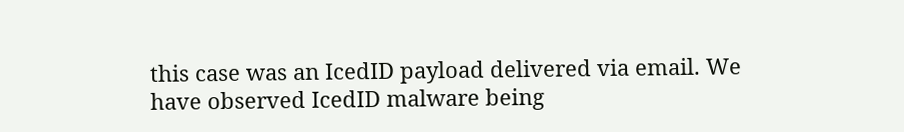this case was an IcedID payload delivered via email. We have observed IcedID malware being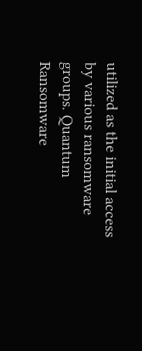utilized as the initial access by various ransomware groups. Quantum Ransomware